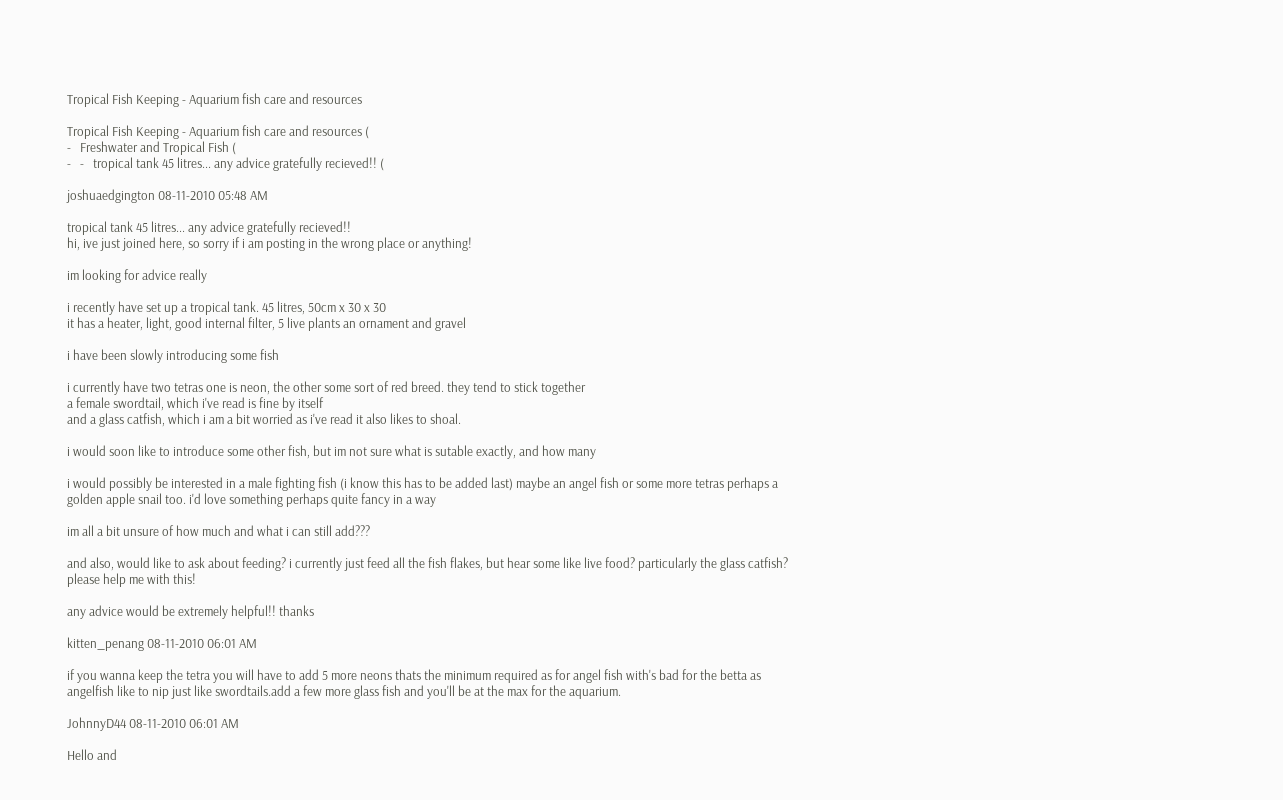Tropical Fish Keeping - Aquarium fish care and resources

Tropical Fish Keeping - Aquarium fish care and resources (
-   Freshwater and Tropical Fish (
-   -   tropical tank 45 litres... any advice gratefully recieved!! (

joshuaedgington 08-11-2010 05:48 AM

tropical tank 45 litres... any advice gratefully recieved!!
hi, ive just joined here, so sorry if i am posting in the wrong place or anything!

im looking for advice really

i recently have set up a tropical tank. 45 litres, 50cm x 30 x 30
it has a heater, light, good internal filter, 5 live plants an ornament and gravel

i have been slowly introducing some fish

i currently have two tetras one is neon, the other some sort of red breed. they tend to stick together
a female swordtail, which i've read is fine by itself
and a glass catfish, which i am a bit worried as i've read it also likes to shoal.

i would soon like to introduce some other fish, but im not sure what is sutable exactly, and how many

i would possibly be interested in a male fighting fish (i know this has to be added last) maybe an angel fish or some more tetras perhaps a golden apple snail too. i'd love something perhaps quite fancy in a way

im all a bit unsure of how much and what i can still add???

and also, would like to ask about feeding? i currently just feed all the fish flakes, but hear some like live food? particularly the glass catfish? please help me with this!

any advice would be extremely helpful!! thanks

kitten_penang 08-11-2010 06:01 AM

if you wanna keep the tetra you will have to add 5 more neons thats the minimum required as for angel fish with's bad for the betta as angelfish like to nip just like swordtails.add a few more glass fish and you'll be at the max for the aquarium.

JohnnyD44 08-11-2010 06:01 AM

Hello and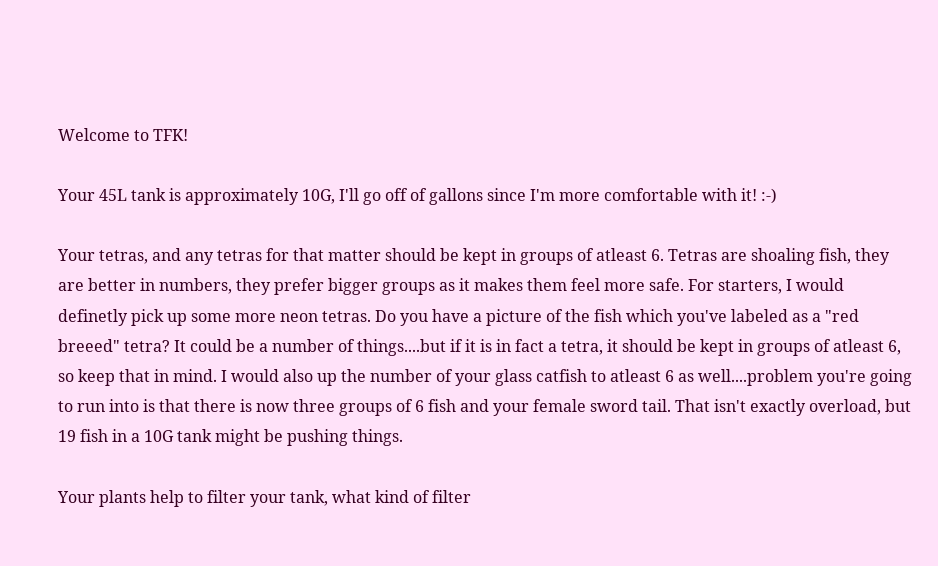Welcome to TFK!

Your 45L tank is approximately 10G, I'll go off of gallons since I'm more comfortable with it! :-)

Your tetras, and any tetras for that matter should be kept in groups of atleast 6. Tetras are shoaling fish, they are better in numbers, they prefer bigger groups as it makes them feel more safe. For starters, I would definetly pick up some more neon tetras. Do you have a picture of the fish which you've labeled as a "red breeed" tetra? It could be a number of things....but if it is in fact a tetra, it should be kept in groups of atleast 6, so keep that in mind. I would also up the number of your glass catfish to atleast 6 as well....problem you're going to run into is that there is now three groups of 6 fish and your female sword tail. That isn't exactly overload, but 19 fish in a 10G tank might be pushing things.

Your plants help to filter your tank, what kind of filter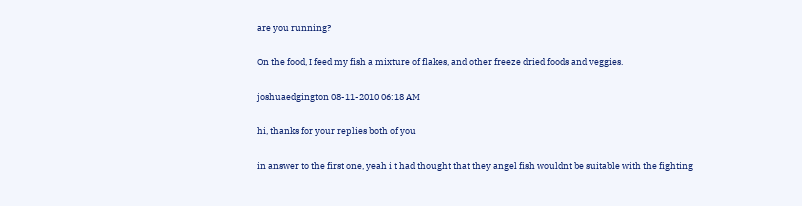are you running?

On the food, I feed my fish a mixture of flakes, and other freeze dried foods and veggies.

joshuaedgington 08-11-2010 06:18 AM

hi, thanks for your replies both of you

in answer to the first one, yeah i t had thought that they angel fish wouldnt be suitable with the fighting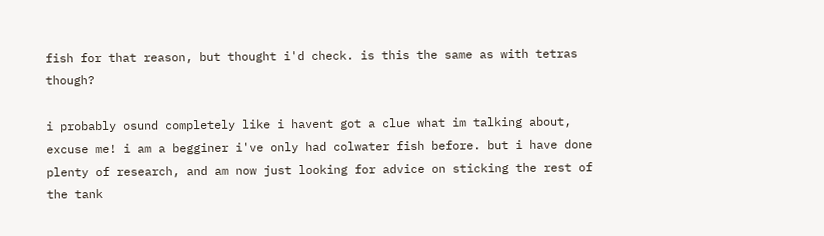fish for that reason, but thought i'd check. is this the same as with tetras though?

i probably osund completely like i havent got a clue what im talking about, excuse me! i am a begginer i've only had colwater fish before. but i have done plenty of research, and am now just looking for advice on sticking the rest of the tank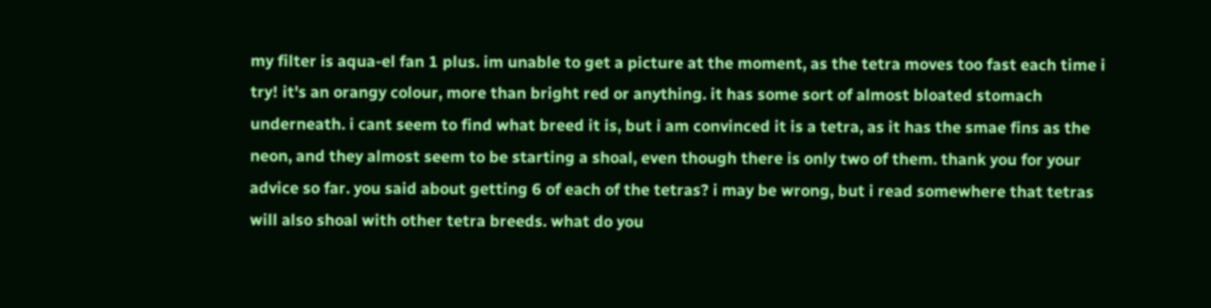my filter is aqua-el fan 1 plus. im unable to get a picture at the moment, as the tetra moves too fast each time i try! it's an orangy colour, more than bright red or anything. it has some sort of almost bloated stomach underneath. i cant seem to find what breed it is, but i am convinced it is a tetra, as it has the smae fins as the neon, and they almost seem to be starting a shoal, even though there is only two of them. thank you for your advice so far. you said about getting 6 of each of the tetras? i may be wrong, but i read somewhere that tetras will also shoal with other tetra breeds. what do you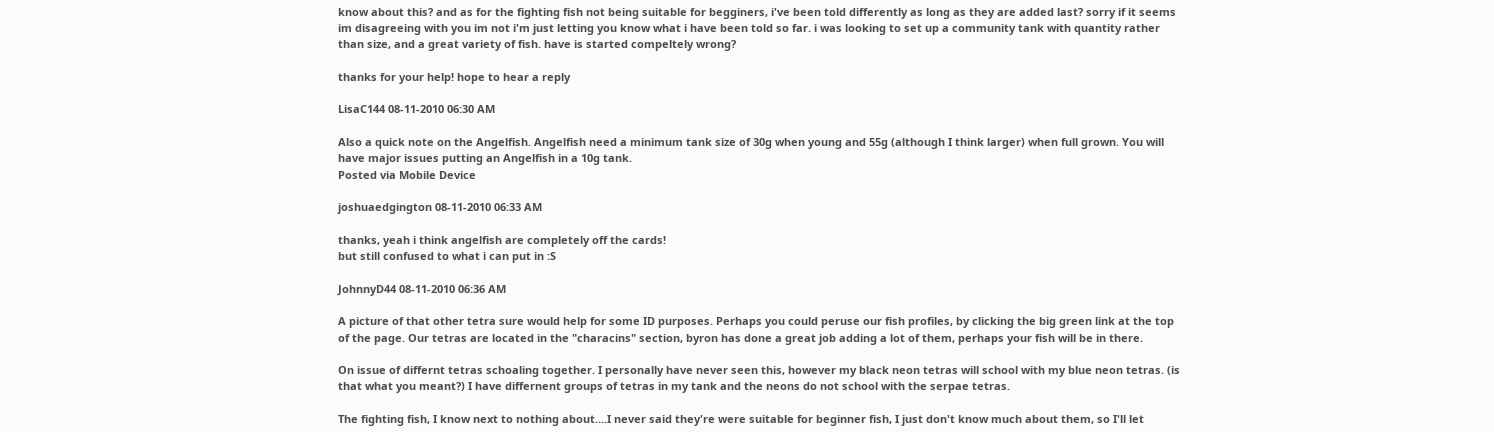know about this? and as for the fighting fish not being suitable for begginers, i've been told differently as long as they are added last? sorry if it seems im disagreeing with you im not i'm just letting you know what i have been told so far. i was looking to set up a community tank with quantity rather than size, and a great variety of fish. have is started compeltely wrong?

thanks for your help! hope to hear a reply

LisaC144 08-11-2010 06:30 AM

Also a quick note on the Angelfish. Angelfish need a minimum tank size of 30g when young and 55g (although I think larger) when full grown. You will have major issues putting an Angelfish in a 10g tank.
Posted via Mobile Device

joshuaedgington 08-11-2010 06:33 AM

thanks, yeah i think angelfish are completely off the cards!
but still confused to what i can put in :S

JohnnyD44 08-11-2010 06:36 AM

A picture of that other tetra sure would help for some ID purposes. Perhaps you could peruse our fish profiles, by clicking the big green link at the top of the page. Our tetras are located in the "characins" section, byron has done a great job adding a lot of them, perhaps your fish will be in there.

On issue of differnt tetras schoaling together. I personally have never seen this, however my black neon tetras will school with my blue neon tetras. (is that what you meant?) I have differnent groups of tetras in my tank and the neons do not school with the serpae tetras.

The fighting fish, I know next to nothing about....I never said they're were suitable for beginner fish, I just don't know much about them, so I'll let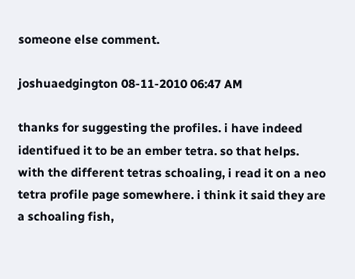someone else comment.

joshuaedgington 08-11-2010 06:47 AM

thanks for suggesting the profiles. i have indeed identifued it to be an ember tetra. so that helps.
with the different tetras schoaling, i read it on a neo tetra profile page somewhere. i think it said they are a schoaling fish,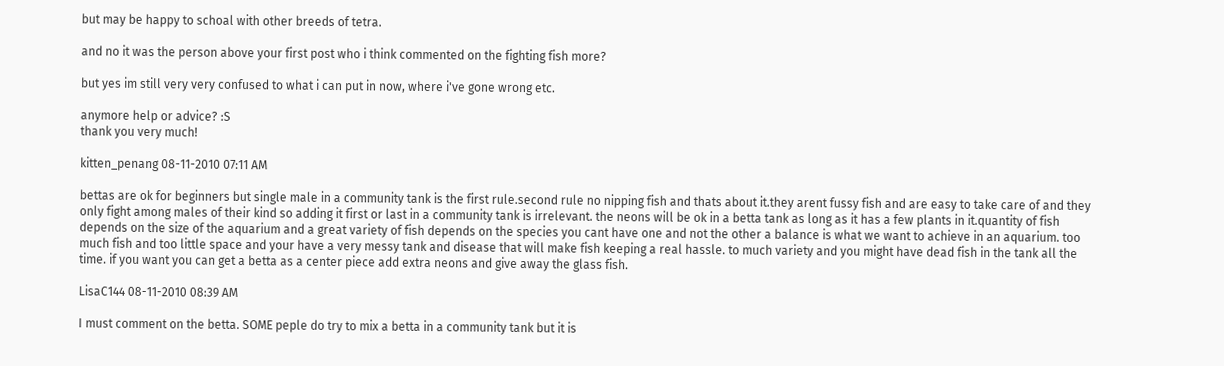but may be happy to schoal with other breeds of tetra.

and no it was the person above your first post who i think commented on the fighting fish more?

but yes im still very very confused to what i can put in now, where i've gone wrong etc.

anymore help or advice? :S
thank you very much!

kitten_penang 08-11-2010 07:11 AM

bettas are ok for beginners but single male in a community tank is the first rule.second rule no nipping fish and thats about it.they arent fussy fish and are easy to take care of and they only fight among males of their kind so adding it first or last in a community tank is irrelevant. the neons will be ok in a betta tank as long as it has a few plants in it.quantity of fish depends on the size of the aquarium and a great variety of fish depends on the species you cant have one and not the other a balance is what we want to achieve in an aquarium. too much fish and too little space and your have a very messy tank and disease that will make fish keeping a real hassle. to much variety and you might have dead fish in the tank all the time. if you want you can get a betta as a center piece add extra neons and give away the glass fish.

LisaC144 08-11-2010 08:39 AM

I must comment on the betta. SOME peple do try to mix a betta in a community tank but it is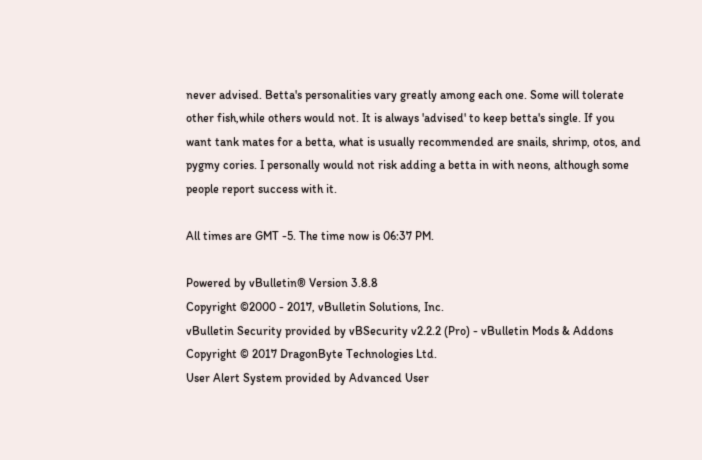never advised. Betta's personalities vary greatly among each one. Some will tolerate other fish,while others would not. It is always 'advised' to keep betta's single. If you want tank mates for a betta, what is usually recommended are snails, shrimp, otos, and pygmy cories. I personally would not risk adding a betta in with neons, although some people report success with it.

All times are GMT -5. The time now is 06:37 PM.

Powered by vBulletin® Version 3.8.8
Copyright ©2000 - 2017, vBulletin Solutions, Inc.
vBulletin Security provided by vBSecurity v2.2.2 (Pro) - vBulletin Mods & Addons Copyright © 2017 DragonByte Technologies Ltd.
User Alert System provided by Advanced User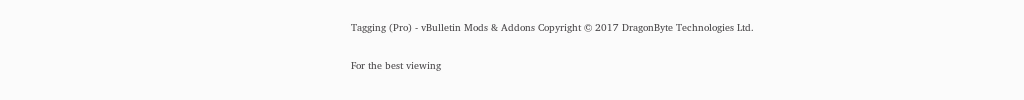Tagging (Pro) - vBulletin Mods & Addons Copyright © 2017 DragonByte Technologies Ltd.

For the best viewing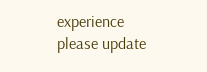experience please update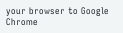your browser to Google Chrome